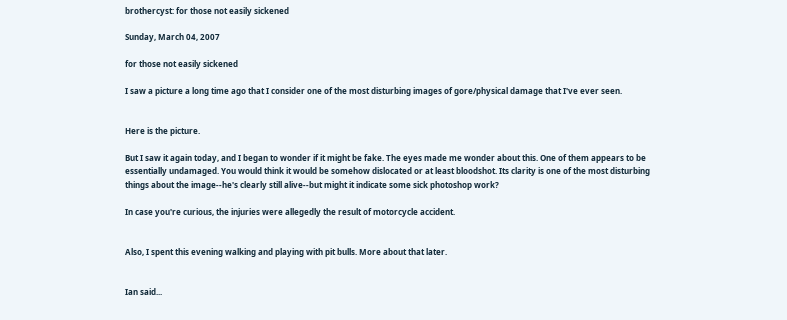brothercyst: for those not easily sickened

Sunday, March 04, 2007

for those not easily sickened

I saw a picture a long time ago that I consider one of the most disturbing images of gore/physical damage that I've ever seen.


Here is the picture.

But I saw it again today, and I began to wonder if it might be fake. The eyes made me wonder about this. One of them appears to be essentially undamaged. You would think it would be somehow dislocated or at least bloodshot. Its clarity is one of the most disturbing things about the image--he's clearly still alive--but might it indicate some sick photoshop work?

In case you're curious, the injuries were allegedly the result of motorcycle accident.


Also, I spent this evening walking and playing with pit bulls. More about that later.


Ian said...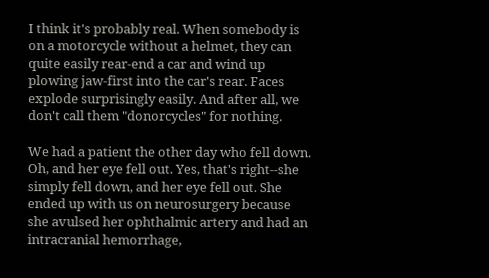I think it's probably real. When somebody is on a motorcycle without a helmet, they can quite easily rear-end a car and wind up plowing jaw-first into the car's rear. Faces explode surprisingly easily. And after all, we don't call them "donorcycles" for nothing.

We had a patient the other day who fell down. Oh, and her eye fell out. Yes, that's right--she simply fell down, and her eye fell out. She ended up with us on neurosurgery because she avulsed her ophthalmic artery and had an intracranial hemorrhage,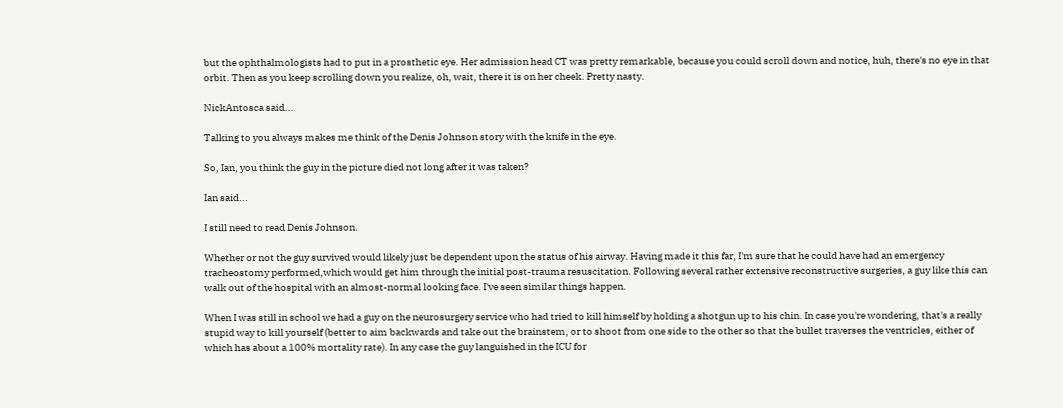but the ophthalmologists had to put in a prosthetic eye. Her admission head CT was pretty remarkable, because you could scroll down and notice, huh, there's no eye in that orbit. Then as you keep scrolling down you realize, oh, wait, there it is on her cheek. Pretty nasty.

NickAntosca said...

Talking to you always makes me think of the Denis Johnson story with the knife in the eye.

So, Ian, you think the guy in the picture died not long after it was taken?

Ian said...

I still need to read Denis Johnson.

Whether or not the guy survived would likely just be dependent upon the status of his airway. Having made it this far, I'm sure that he could have had an emergency tracheostomy performed,which would get him through the initial post-trauma resuscitation. Following several rather extensive reconstructive surgeries, a guy like this can walk out of the hospital with an almost-normal looking face. I've seen similar things happen.

When I was still in school we had a guy on the neurosurgery service who had tried to kill himself by holding a shotgun up to his chin. In case you're wondering, that's a really stupid way to kill yourself (better to aim backwards and take out the brainstem, or to shoot from one side to the other so that the bullet traverses the ventricles, either of which has about a 100% mortality rate). In any case the guy languished in the ICU for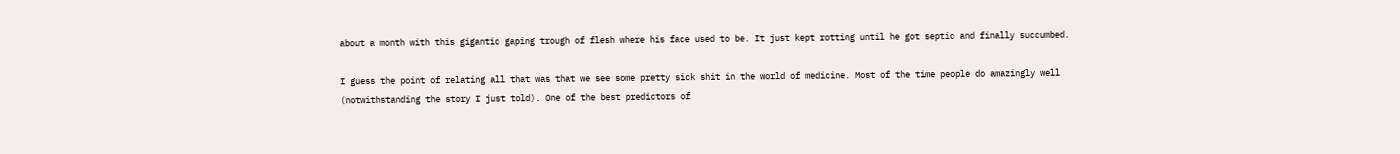about a month with this gigantic gaping trough of flesh where his face used to be. It just kept rotting until he got septic and finally succumbed.

I guess the point of relating all that was that we see some pretty sick shit in the world of medicine. Most of the time people do amazingly well (notwithstanding the story I just told). One of the best predictors of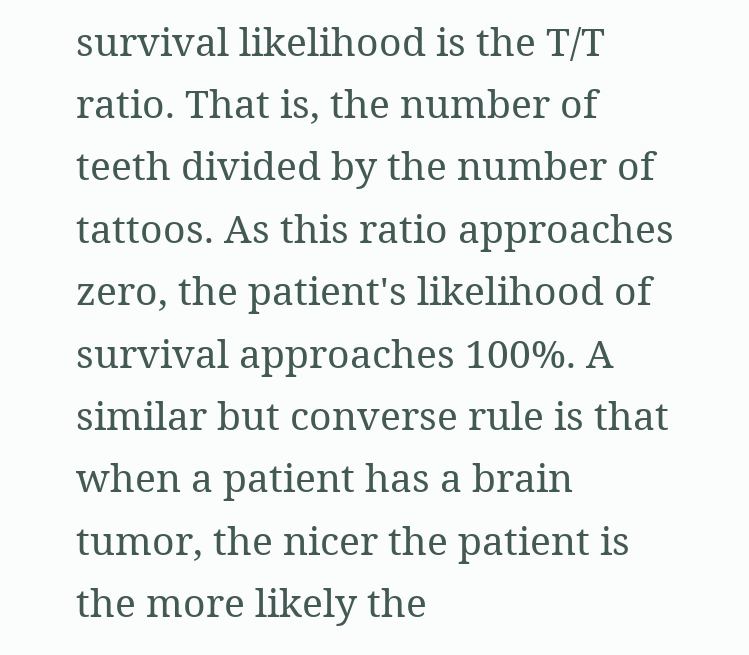survival likelihood is the T/T ratio. That is, the number of teeth divided by the number of tattoos. As this ratio approaches zero, the patient's likelihood of survival approaches 100%. A similar but converse rule is that when a patient has a brain tumor, the nicer the patient is the more likely the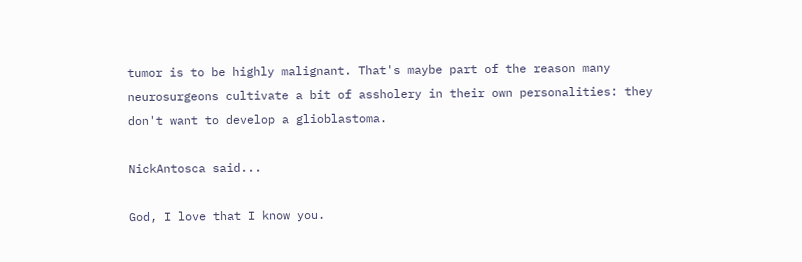tumor is to be highly malignant. That's maybe part of the reason many neurosurgeons cultivate a bit of assholery in their own personalities: they don't want to develop a glioblastoma.

NickAntosca said...

God, I love that I know you.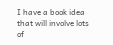I have a book idea that will involve lots of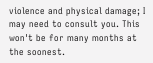violence and physical damage; I may need to consult you. This won't be for many months at the soonest.